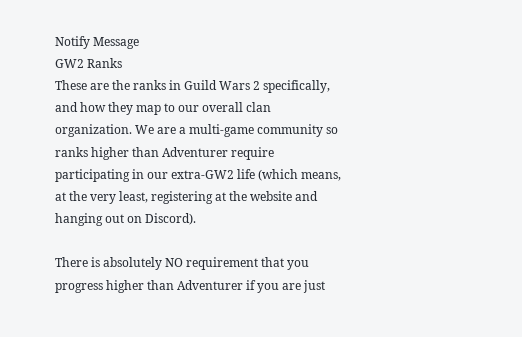Notify Message
GW2 Ranks
These are the ranks in Guild Wars 2 specifically, and how they map to our overall clan organization. We are a multi-game community so ranks higher than Adventurer require participating in our extra-GW2 life (which means, at the very least, registering at the website and hanging out on Discord).

There is absolutely NO requirement that you progress higher than Adventurer if you are just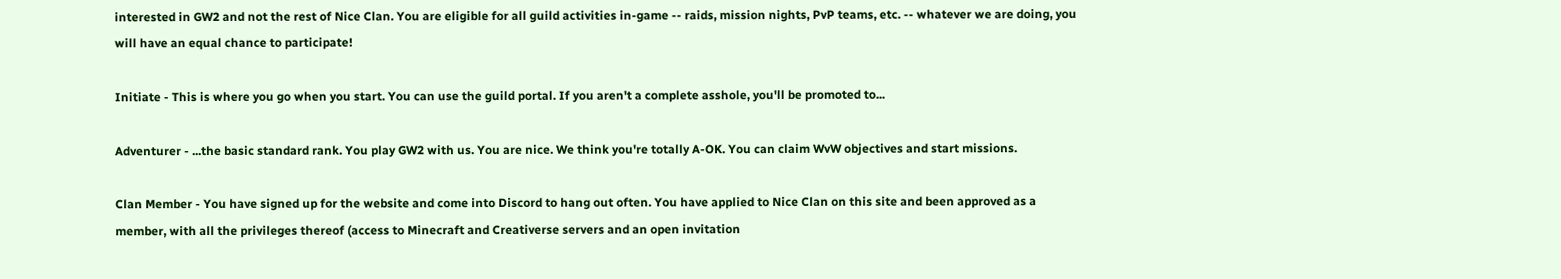interested in GW2 and not the rest of Nice Clan. You are eligible for all guild activities in-game -- raids, mission nights, PvP teams, etc. -- whatever we are doing, you will have an equal chance to participate!

Initiate - This is where you go when you start. You can use the guild portal. If you aren't a complete asshole, you'll be promoted to...

Adventurer - ...the basic standard rank. You play GW2 with us. You are nice. We think you're totally A-OK. You can claim WvW objectives and start missions.

Clan Member - You have signed up for the website and come into Discord to hang out often. You have applied to Nice Clan on this site and been approved as a member, with all the privileges thereof (access to Minecraft and Creativerse servers and an open invitation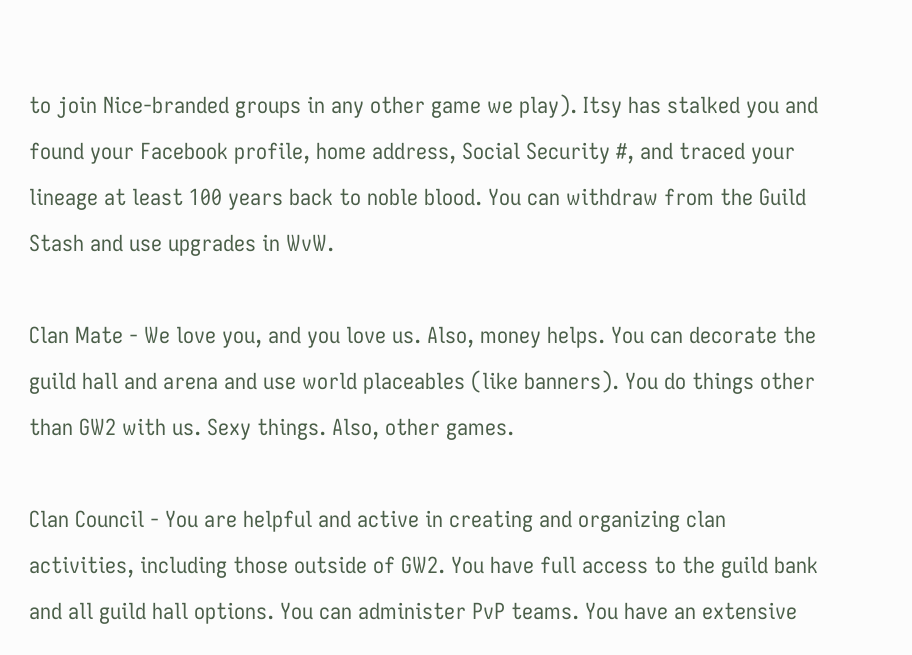to join Nice-branded groups in any other game we play). Itsy has stalked you and found your Facebook profile, home address, Social Security #, and traced your lineage at least 100 years back to noble blood. You can withdraw from the Guild Stash and use upgrades in WvW.

Clan Mate - We love you, and you love us. Also, money helps. You can decorate the guild hall and arena and use world placeables (like banners). You do things other than GW2 with us. Sexy things. Also, other games.

Clan Council - You are helpful and active in creating and organizing clan activities, including those outside of GW2. You have full access to the guild bank and all guild hall options. You can administer PvP teams. You have an extensive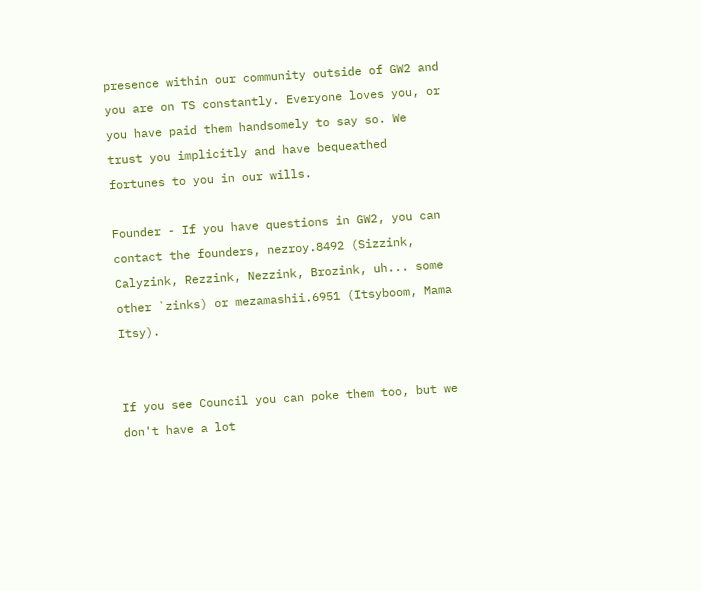presence within our community outside of GW2 and you are on TS constantly. Everyone loves you, or you have paid them handsomely to say so. We trust you implicitly and have bequeathed fortunes to you in our wills.

Founder - If you have questions in GW2, you can contact the founders, nezroy.8492 (Sizzink, Calyzink, Rezzink, Nezzink, Brozink, uh... some other `zinks) or mezamashii.6951 (Itsyboom, Mama Itsy).


If you see Council you can poke them too, but we don't have a lot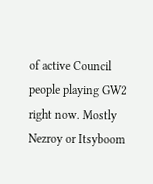of active Council people playing GW2 right now. Mostly Nezroy or Itsyboom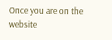Once you are on the website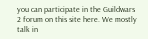you can participate in the Guildwars 2 forum on this site here. We mostly talk in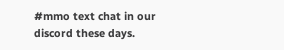#mmo text chat in our discord these days.